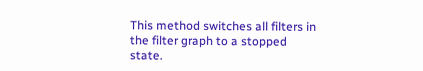This method switches all filters in the filter graph to a stopped state.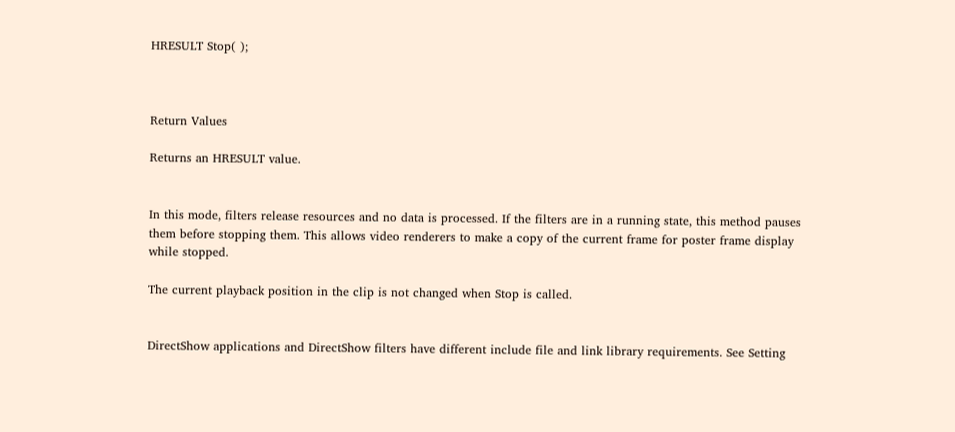HRESULT Stop( );



Return Values

Returns an HRESULT value.


In this mode, filters release resources and no data is processed. If the filters are in a running state, this method pauses them before stopping them. This allows video renderers to make a copy of the current frame for poster frame display while stopped.

The current playback position in the clip is not changed when Stop is called.


DirectShow applications and DirectShow filters have different include file and link library requirements. See Setting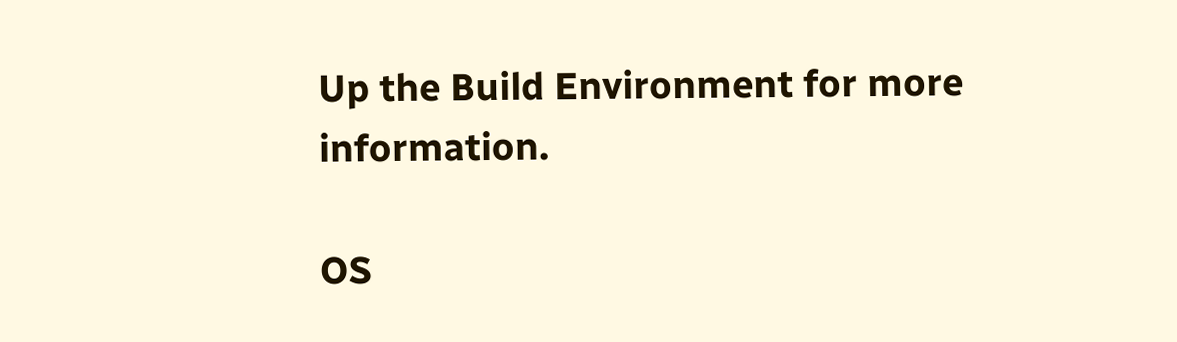Up the Build Environment for more information.

OS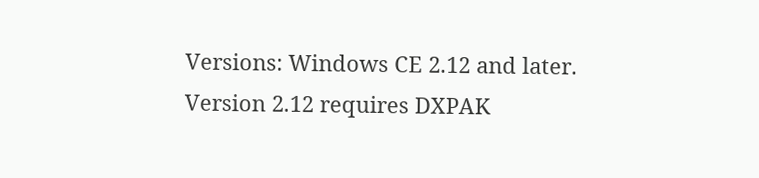Versions: Windows CE 2.12 and later. Version 2.12 requires DXPAK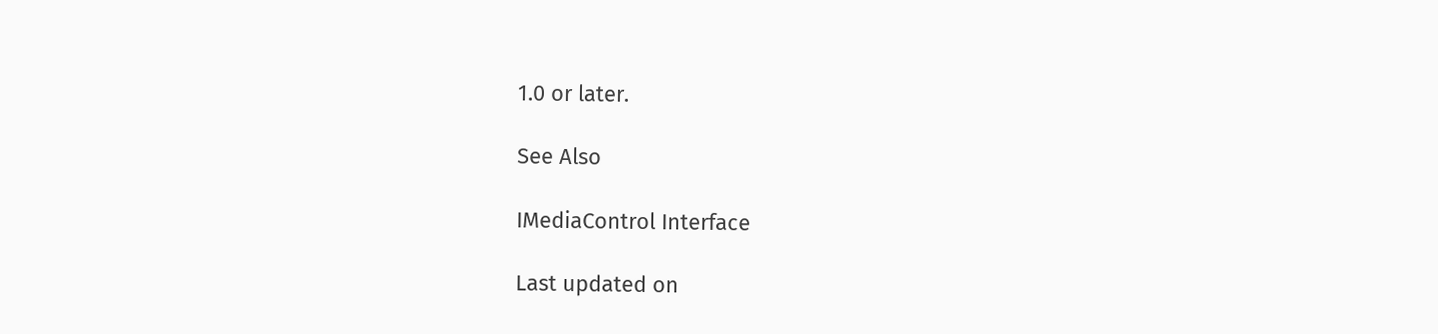1.0 or later.

See Also

IMediaControl Interface

Last updated on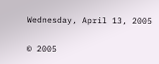Wednesday, April 13, 2005

© 2005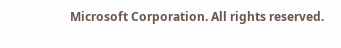Microsoft Corporation. All rights reserved.